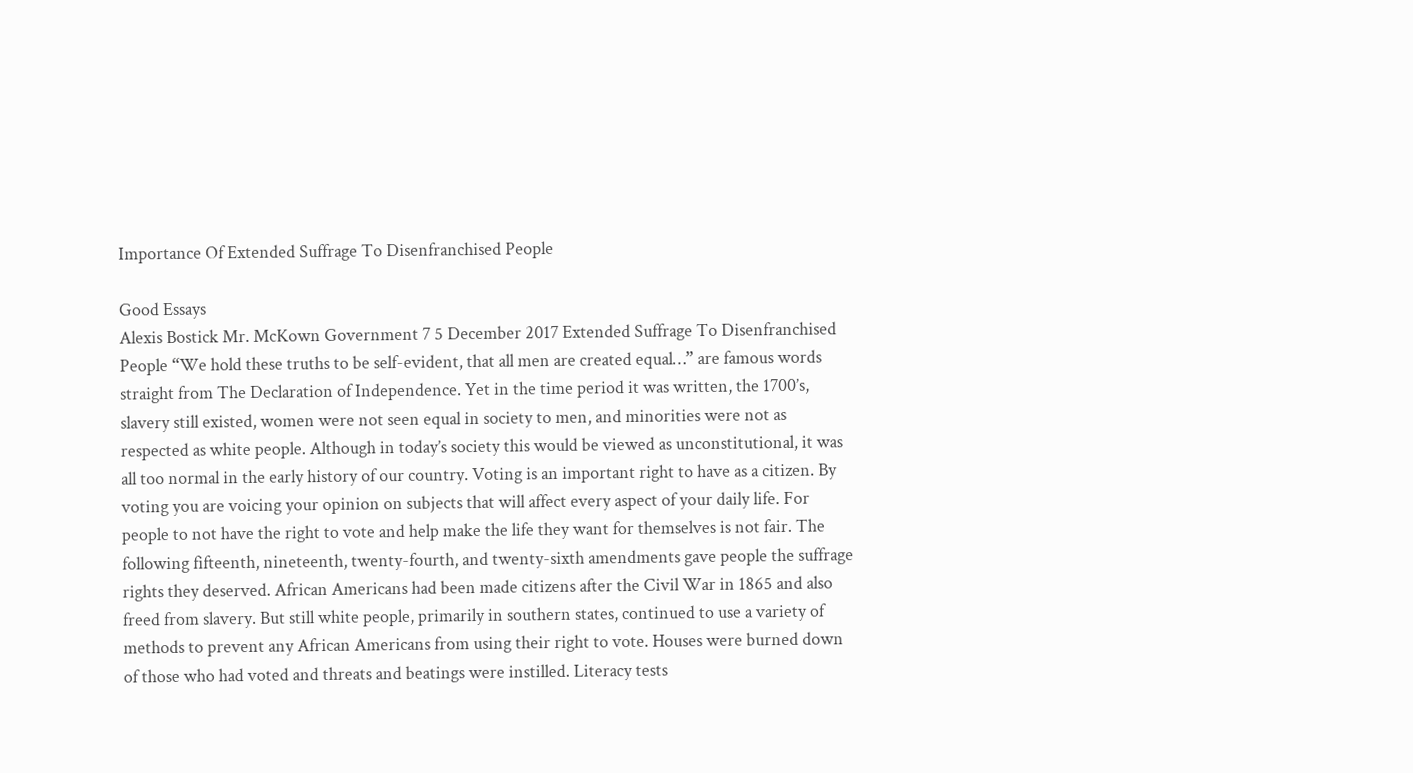Importance Of Extended Suffrage To Disenfranchised People

Good Essays
Alexis Bostick Mr. McKown Government 7 5 December 2017 Extended Suffrage To Disenfranchised People “We hold these truths to be self-evident, that all men are created equal…” are famous words straight from The Declaration of Independence. Yet in the time period it was written, the 1700’s, slavery still existed, women were not seen equal in society to men, and minorities were not as respected as white people. Although in today’s society this would be viewed as unconstitutional, it was all too normal in the early history of our country. Voting is an important right to have as a citizen. By voting you are voicing your opinion on subjects that will affect every aspect of your daily life. For people to not have the right to vote and help make the life they want for themselves is not fair. The following fifteenth, nineteenth, twenty-fourth, and twenty-sixth amendments gave people the suffrage rights they deserved. African Americans had been made citizens after the Civil War in 1865 and also freed from slavery. But still white people, primarily in southern states, continued to use a variety of methods to prevent any African Americans from using their right to vote. Houses were burned down of those who had voted and threats and beatings were instilled. Literacy tests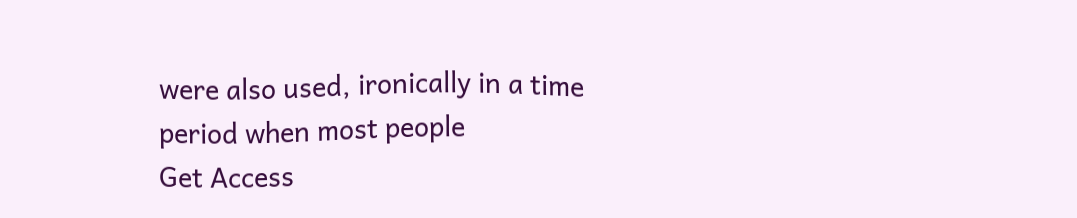were also used, ironically in a time period when most people
Get Access